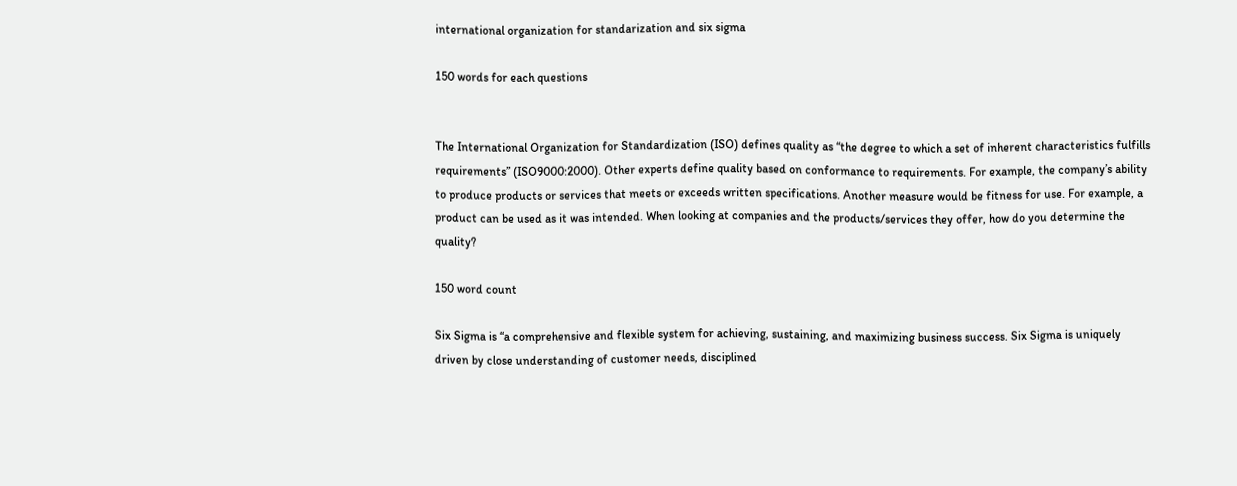international organization for standarization and six sigma

150 words for each questions


The International Organization for Standardization (ISO) defines quality as “the degree to which a set of inherent characteristics fulfills requirements” (ISO9000:2000). Other experts define quality based on conformance to requirements. For example, the company’s ability to produce products or services that meets or exceeds written specifications. Another measure would be fitness for use. For example, a product can be used as it was intended. When looking at companies and the products/services they offer, how do you determine the quality?

150 word count

Six Sigma is “a comprehensive and flexible system for achieving, sustaining, and maximizing business success. Six Sigma is uniquely driven by close understanding of customer needs, disciplined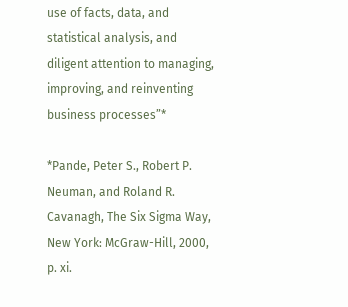use of facts, data, and statistical analysis, and diligent attention to managing, improving, and reinventing business processes”*

*Pande, Peter S., Robert P. Neuman, and Roland R. Cavanagh, The Six Sigma Way, New York: McGraw-Hill, 2000, p. xi.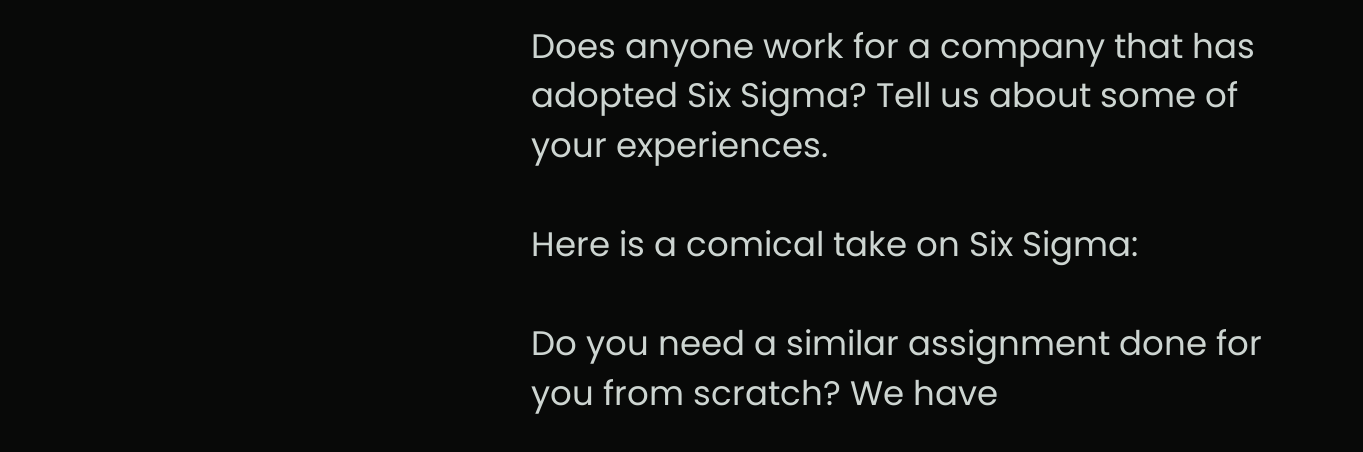Does anyone work for a company that has adopted Six Sigma? Tell us about some of your experiences.

Here is a comical take on Six Sigma:

Do you need a similar assignment done for you from scratch? We have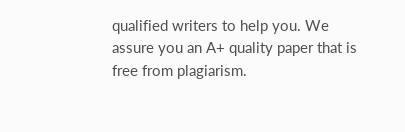qualified writers to help you. We assure you an A+ quality paper that is free from plagiarism.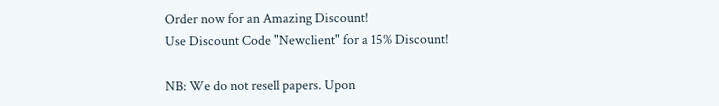Order now for an Amazing Discount!
Use Discount Code "Newclient" for a 15% Discount!

NB: We do not resell papers. Upon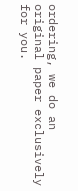ordering, we do an original paper exclusively for you.